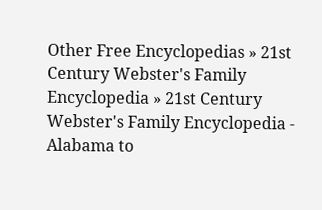Other Free Encyclopedias » 21st Century Webster's Family Encyclopedia » 21st Century Webster's Family Encyclopedia - Alabama to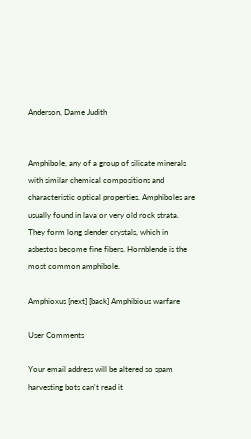Anderson, Dame Judith


Amphibole, any of a group of silicate minerals with similar chemical compositions and characteristic optical properties. Amphiboles are usually found in lava or very old rock strata. They form long slender crystals, which in asbestos become fine fibers. Hornblende is the most common amphibole.

Amphioxus [next] [back] Amphibious warfare

User Comments

Your email address will be altered so spam harvesting bots can't read it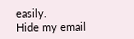easily.
Hide my email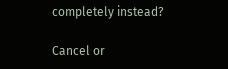completely instead?

Cancel or